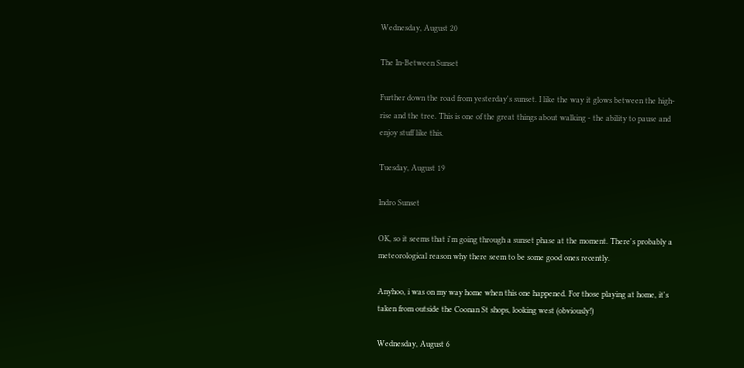Wednesday, August 20

The In-Between Sunset

Further down the road from yesterday's sunset. I like the way it glows between the high-rise and the tree. This is one of the great things about walking - the ability to pause and enjoy stuff like this.

Tuesday, August 19

Indro Sunset

OK, so it seems that i'm going through a sunset phase at the moment. There's probably a meteorological reason why there seem to be some good ones recently.

Anyhoo, i was on my way home when this one happened. For those playing at home, it's taken from outside the Coonan St shops, looking west (obviously!)

Wednesday, August 6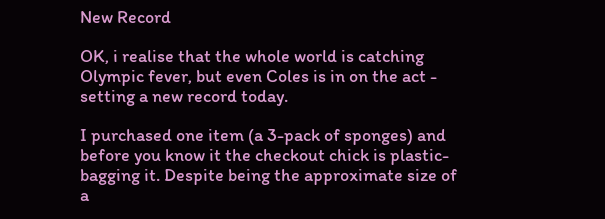New Record

OK, i realise that the whole world is catching Olympic fever, but even Coles is in on the act - setting a new record today.

I purchased one item (a 3-pack of sponges) and before you know it the checkout chick is plastic-bagging it. Despite being the approximate size of a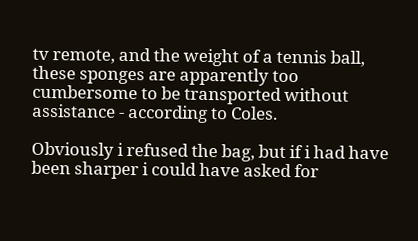tv remote, and the weight of a tennis ball, these sponges are apparently too cumbersome to be transported without assistance - according to Coles.

Obviously i refused the bag, but if i had have been sharper i could have asked for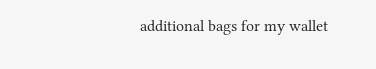additional bags for my wallet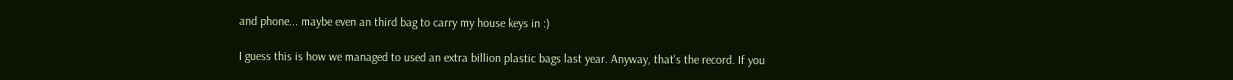and phone... maybe even an third bag to carry my house keys in :)

I guess this is how we managed to used an extra billion plastic bags last year. Anyway, that's the record. If you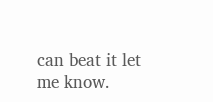can beat it let me know.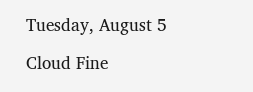Tuesday, August 5

Cloud Fine